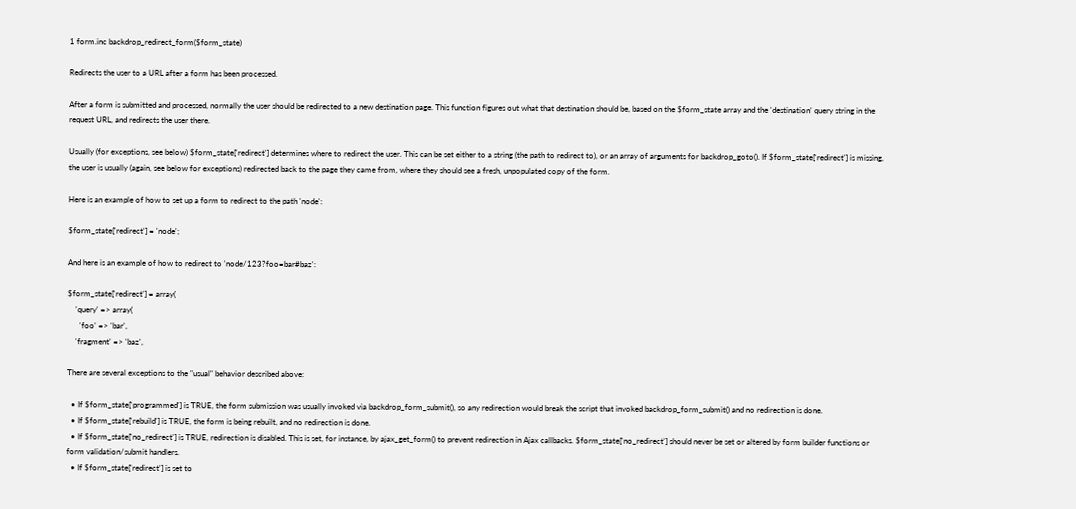1 form.inc backdrop_redirect_form($form_state)

Redirects the user to a URL after a form has been processed.

After a form is submitted and processed, normally the user should be redirected to a new destination page. This function figures out what that destination should be, based on the $form_state array and the 'destination' query string in the request URL, and redirects the user there.

Usually (for exceptions, see below) $form_state['redirect'] determines where to redirect the user. This can be set either to a string (the path to redirect to), or an array of arguments for backdrop_goto(). If $form_state['redirect'] is missing, the user is usually (again, see below for exceptions) redirected back to the page they came from, where they should see a fresh, unpopulated copy of the form.

Here is an example of how to set up a form to redirect to the path 'node':

$form_state['redirect'] = 'node';

And here is an example of how to redirect to 'node/123?foo=bar#baz':

$form_state['redirect'] = array(
    'query' => array(
      'foo' => 'bar',
    'fragment' => 'baz',

There are several exceptions to the "usual" behavior described above:

  • If $form_state['programmed'] is TRUE, the form submission was usually invoked via backdrop_form_submit(), so any redirection would break the script that invoked backdrop_form_submit() and no redirection is done.
  • If $form_state['rebuild'] is TRUE, the form is being rebuilt, and no redirection is done.
  • If $form_state['no_redirect'] is TRUE, redirection is disabled. This is set, for instance, by ajax_get_form() to prevent redirection in Ajax callbacks. $form_state['no_redirect'] should never be set or altered by form builder functions or form validation/submit handlers.
  • If $form_state['redirect'] is set to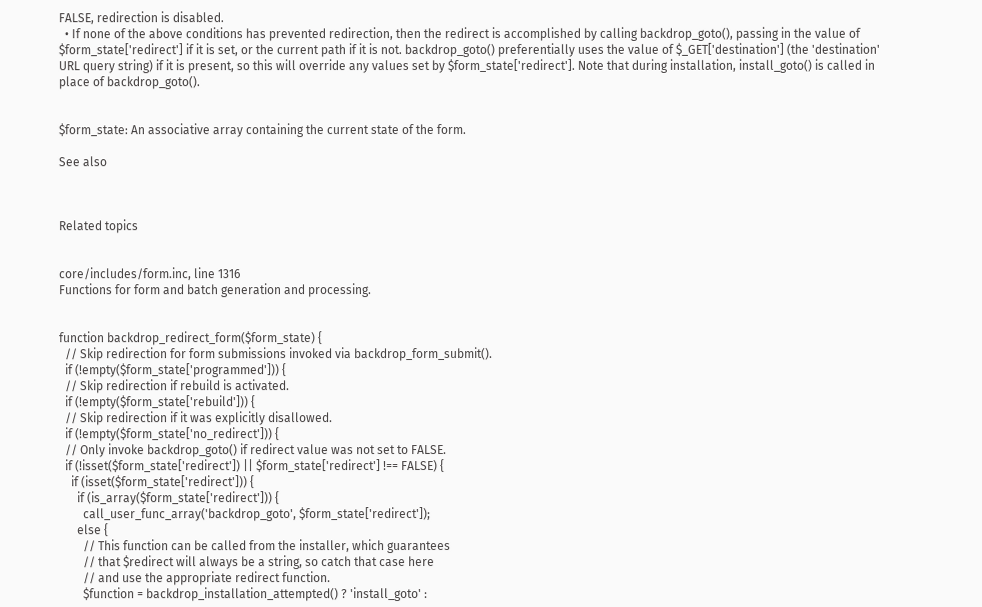FALSE, redirection is disabled.
  • If none of the above conditions has prevented redirection, then the redirect is accomplished by calling backdrop_goto(), passing in the value of $form_state['redirect'] if it is set, or the current path if it is not. backdrop_goto() preferentially uses the value of $_GET['destination'] (the 'destination' URL query string) if it is present, so this will override any values set by $form_state['redirect']. Note that during installation, install_goto() is called in place of backdrop_goto().


$form_state: An associative array containing the current state of the form.

See also



Related topics


core/includes/form.inc, line 1316
Functions for form and batch generation and processing.


function backdrop_redirect_form($form_state) {
  // Skip redirection for form submissions invoked via backdrop_form_submit().
  if (!empty($form_state['programmed'])) {
  // Skip redirection if rebuild is activated.
  if (!empty($form_state['rebuild'])) {
  // Skip redirection if it was explicitly disallowed.
  if (!empty($form_state['no_redirect'])) {
  // Only invoke backdrop_goto() if redirect value was not set to FALSE.
  if (!isset($form_state['redirect']) || $form_state['redirect'] !== FALSE) {
    if (isset($form_state['redirect'])) {
      if (is_array($form_state['redirect'])) {
        call_user_func_array('backdrop_goto', $form_state['redirect']);
      else {
        // This function can be called from the installer, which guarantees
        // that $redirect will always be a string, so catch that case here
        // and use the appropriate redirect function.
        $function = backdrop_installation_attempted() ? 'install_goto' :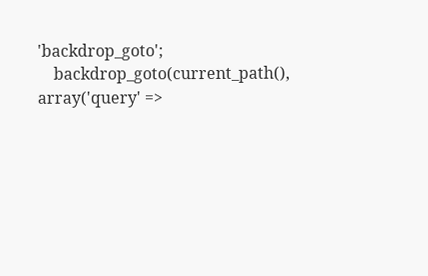'backdrop_goto';
    backdrop_goto(current_path(), array('query' =>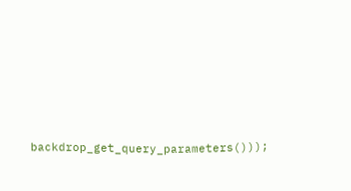backdrop_get_query_parameters()));